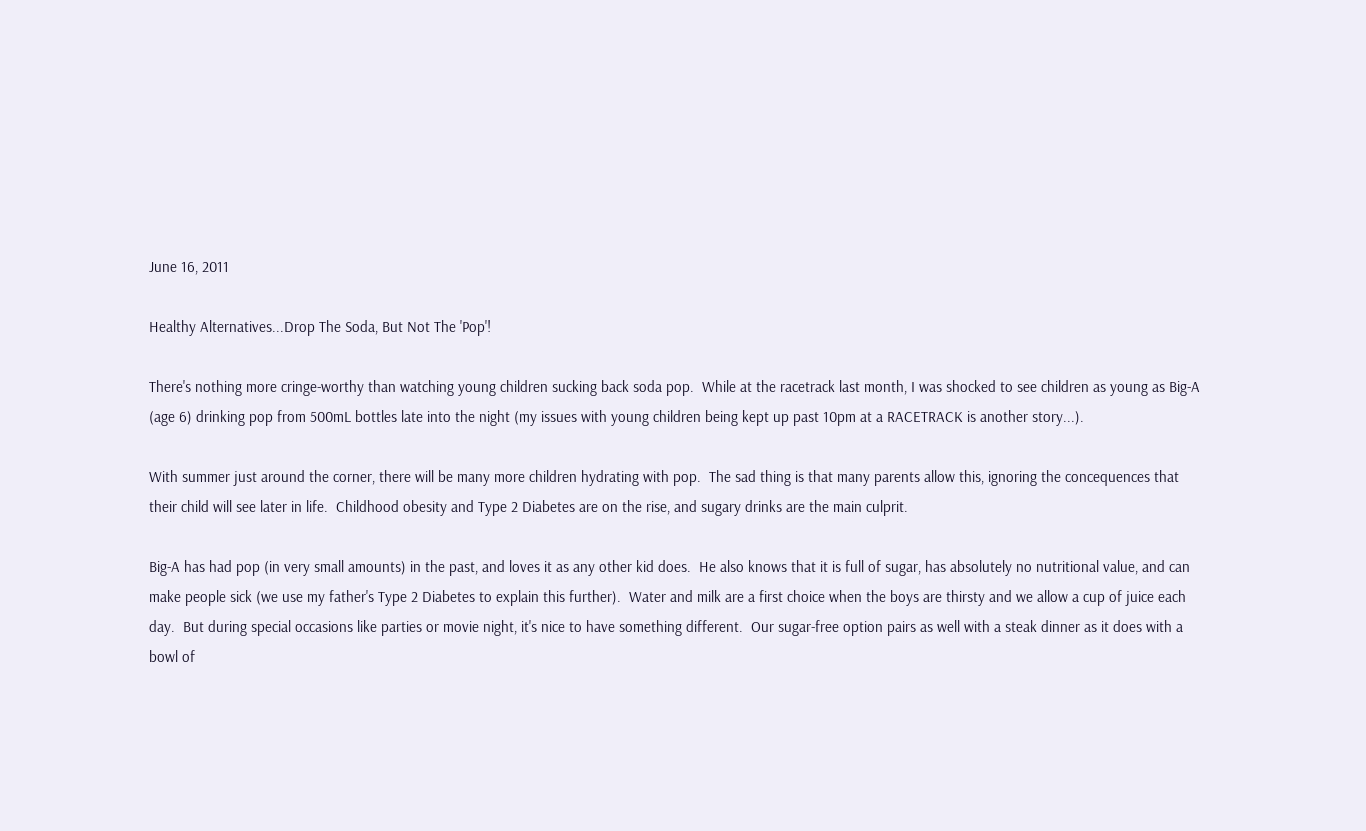June 16, 2011

Healthy Alternatives...Drop The Soda, But Not The 'Pop'!

There's nothing more cringe-worthy than watching young children sucking back soda pop.  While at the racetrack last month, I was shocked to see children as young as Big-A (age 6) drinking pop from 500mL bottles late into the night (my issues with young children being kept up past 10pm at a RACETRACK is another story...).

With summer just around the corner, there will be many more children hydrating with pop.  The sad thing is that many parents allow this, ignoring the concequences that their child will see later in life.  Childhood obesity and Type 2 Diabetes are on the rise, and sugary drinks are the main culprit.

Big-A has had pop (in very small amounts) in the past, and loves it as any other kid does.  He also knows that it is full of sugar, has absolutely no nutritional value, and can make people sick (we use my father's Type 2 Diabetes to explain this further).  Water and milk are a first choice when the boys are thirsty and we allow a cup of juice each day.  But during special occasions like parties or movie night, it's nice to have something different.  Our sugar-free option pairs as well with a steak dinner as it does with a bowl of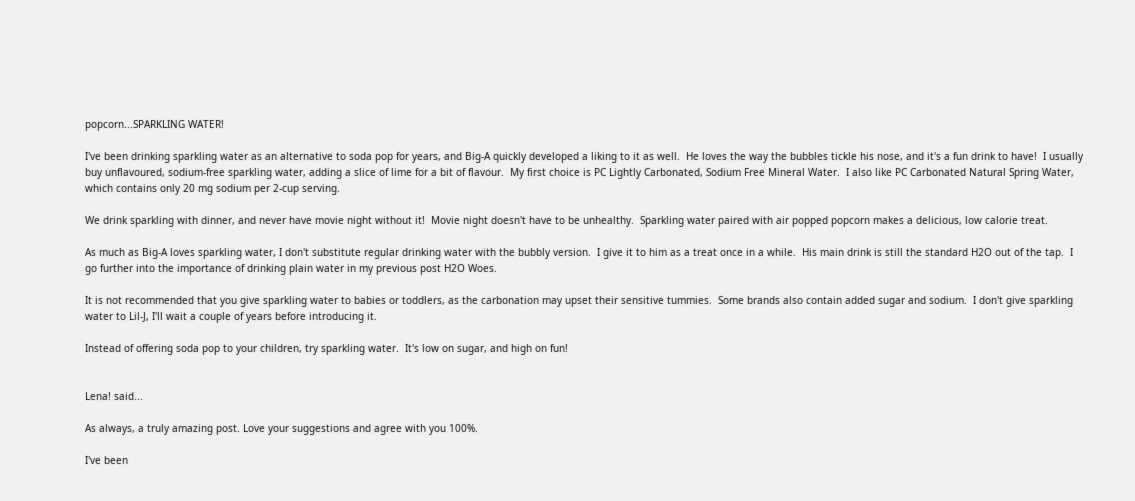popcorn...SPARKLING WATER!

I've been drinking sparkling water as an alternative to soda pop for years, and Big-A quickly developed a liking to it as well.  He loves the way the bubbles tickle his nose, and it's a fun drink to have!  I usually buy unflavoured, sodium-free sparkling water, adding a slice of lime for a bit of flavour.  My first choice is PC Lightly Carbonated, Sodium Free Mineral Water.  I also like PC Carbonated Natural Spring Water, which contains only 20 mg sodium per 2-cup serving.

We drink sparkling with dinner, and never have movie night without it!  Movie night doesn't have to be unhealthy.  Sparkling water paired with air popped popcorn makes a delicious, low calorie treat.

As much as Big-A loves sparkling water, I don't substitute regular drinking water with the bubbly version.  I give it to him as a treat once in a while.  His main drink is still the standard H2O out of the tap.  I go further into the importance of drinking plain water in my previous post H2O Woes.

It is not recommended that you give sparkling water to babies or toddlers, as the carbonation may upset their sensitive tummies.  Some brands also contain added sugar and sodium.  I don't give sparkling water to Lil-J, I'll wait a couple of years before introducing it.

Instead of offering soda pop to your children, try sparkling water.  It's low on sugar, and high on fun!


Lena! said...

As always, a truly amazing post. Love your suggestions and agree with you 100%.

I've been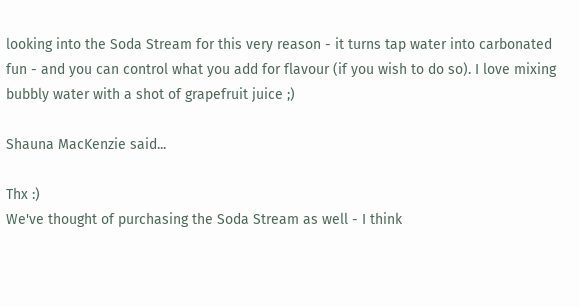looking into the Soda Stream for this very reason - it turns tap water into carbonated fun - and you can control what you add for flavour (if you wish to do so). I love mixing bubbly water with a shot of grapefruit juice ;)

Shauna MacKenzie said...

Thx :)
We've thought of purchasing the Soda Stream as well - I think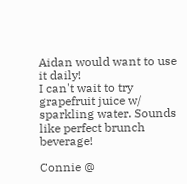Aidan would want to use it daily!
I can't wait to try grapefruit juice w/ sparkling water. Sounds like perfect brunch beverage!

Connie @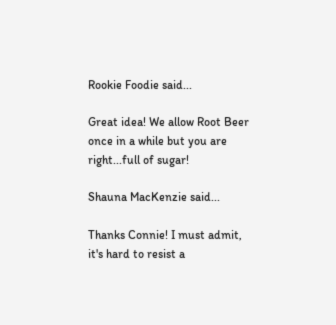Rookie Foodie said...

Great idea! We allow Root Beer once in a while but you are right...full of sugar!

Shauna MacKenzie said...

Thanks Connie! I must admit, it's hard to resist a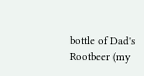bottle of Dad's Rootbeer (my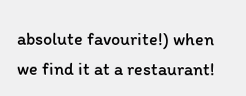absolute favourite!) when we find it at a restaurant!